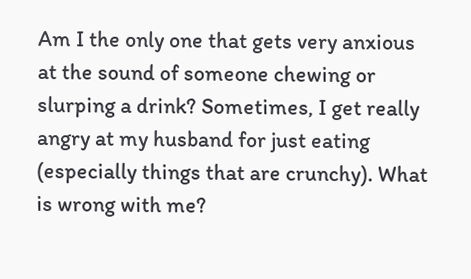Am I the only one that gets very anxious at the sound of someone chewing or slurping a drink? Sometimes, I get really angry at my husband for just eating (especially things that are crunchy). What is wrong with me?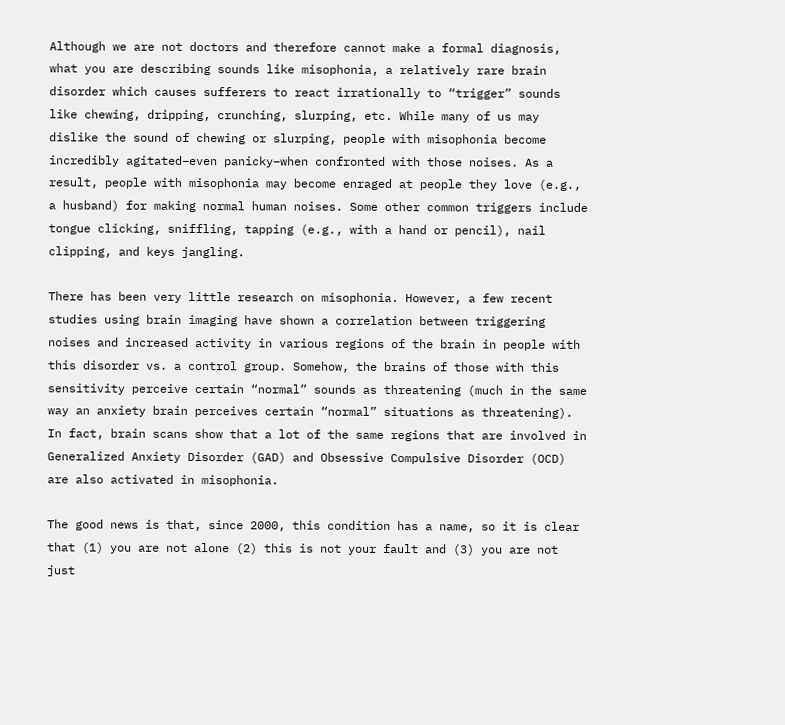Although we are not doctors and therefore cannot make a formal diagnosis, what you are describing sounds like misophonia, a relatively rare brain disorder which causes sufferers to react irrationally to “trigger” sounds like chewing, dripping, crunching, slurping, etc. While many of us may dislike the sound of chewing or slurping, people with misophonia become incredibly agitated–even panicky–when confronted with those noises. As a result, people with misophonia may become enraged at people they love (e.g., a husband) for making normal human noises. Some other common triggers include tongue clicking, sniffling, tapping (e.g., with a hand or pencil), nail clipping, and keys jangling.

There has been very little research on misophonia. However, a few recent studies using brain imaging have shown a correlation between triggering noises and increased activity in various regions of the brain in people with this disorder vs. a control group. Somehow, the brains of those with this sensitivity perceive certain “normal” sounds as threatening (much in the same way an anxiety brain perceives certain “normal” situations as threatening). In fact, brain scans show that a lot of the same regions that are involved in Generalized Anxiety Disorder (GAD) and Obsessive Compulsive Disorder (OCD) are also activated in misophonia.

The good news is that, since 2000, this condition has a name, so it is clear that (1) you are not alone (2) this is not your fault and (3) you are not just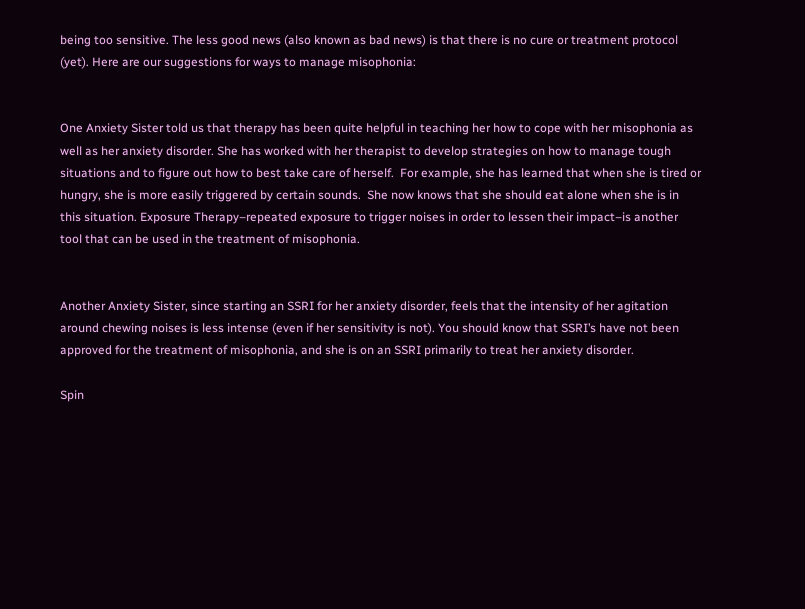being too sensitive. The less good news (also known as bad news) is that there is no cure or treatment protocol (yet). Here are our suggestions for ways to manage misophonia:


One Anxiety Sister told us that therapy has been quite helpful in teaching her how to cope with her misophonia as well as her anxiety disorder. She has worked with her therapist to develop strategies on how to manage tough situations and to figure out how to best take care of herself.  For example, she has learned that when she is tired or hungry, she is more easily triggered by certain sounds.  She now knows that she should eat alone when she is in this situation. Exposure Therapy–repeated exposure to trigger noises in order to lessen their impact–is another tool that can be used in the treatment of misophonia.


Another Anxiety Sister, since starting an SSRI for her anxiety disorder, feels that the intensity of her agitation around chewing noises is less intense (even if her sensitivity is not). You should know that SSRI’s have not been approved for the treatment of misophonia, and she is on an SSRI primarily to treat her anxiety disorder.

Spin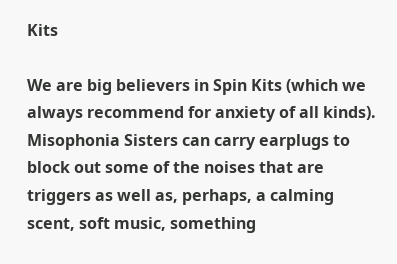Kits

We are big believers in Spin Kits (which we always recommend for anxiety of all kinds).  Misophonia Sisters can carry earplugs to block out some of the noises that are triggers as well as, perhaps, a calming scent, soft music, something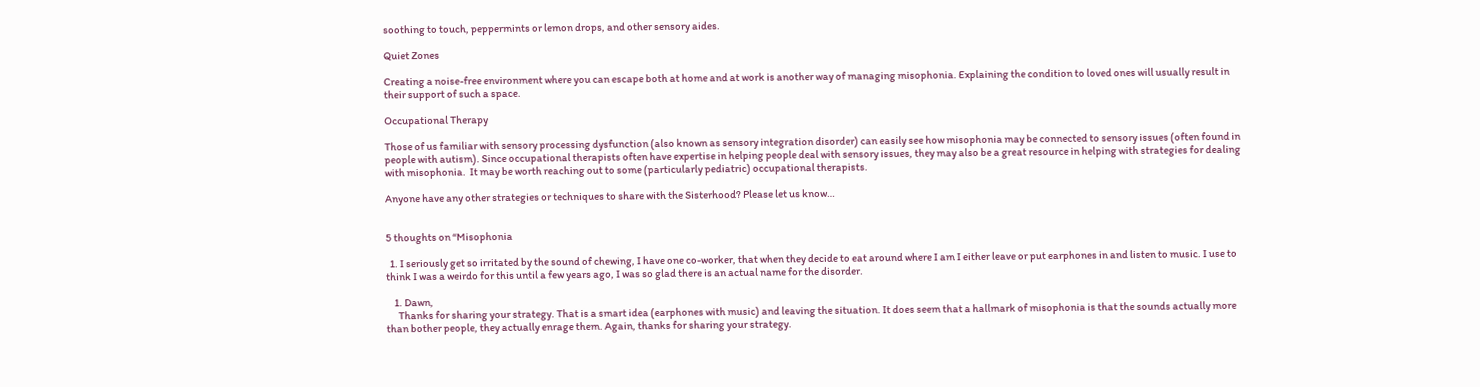soothing to touch, peppermints or lemon drops, and other sensory aides.

Quiet Zones

Creating a noise-free environment where you can escape both at home and at work is another way of managing misophonia. Explaining the condition to loved ones will usually result in their support of such a space.

Occupational Therapy

Those of us familiar with sensory processing dysfunction (also known as sensory integration disorder) can easily see how misophonia may be connected to sensory issues (often found in people with autism). Since occupational therapists often have expertise in helping people deal with sensory issues, they may also be a great resource in helping with strategies for dealing with misophonia.  It may be worth reaching out to some (particularly pediatric) occupational therapists.

Anyone have any other strategies or techniques to share with the Sisterhood? Please let us know…


5 thoughts on “Misophonia

  1. I seriously get so irritated by the sound of chewing, I have one co-worker, that when they decide to eat around where I am I either leave or put earphones in and listen to music. I use to think I was a weirdo for this until a few years ago, I was so glad there is an actual name for the disorder.

    1. Dawn,
      Thanks for sharing your strategy. That is a smart idea (earphones with music) and leaving the situation. It does seem that a hallmark of misophonia is that the sounds actually more than bother people, they actually enrage them. Again, thanks for sharing your strategy.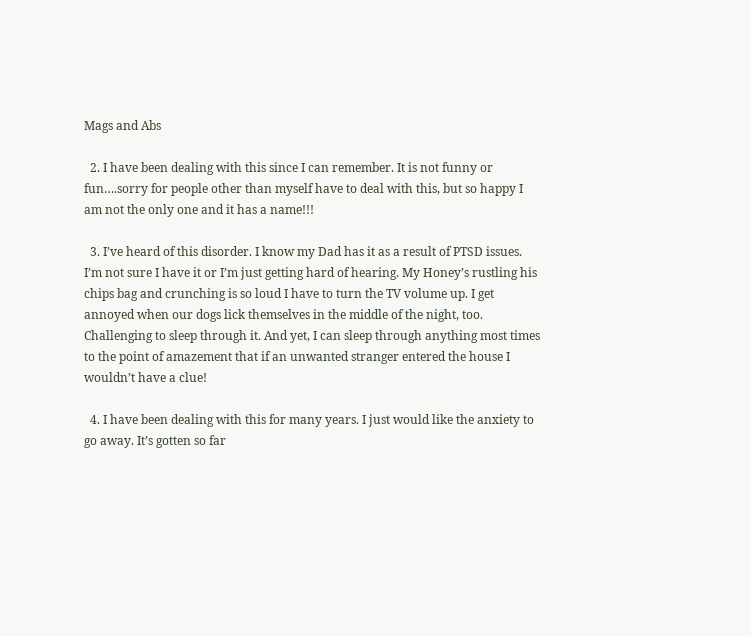Mags and Abs

  2. I have been dealing with this since I can remember. It is not funny or fun….sorry for people other than myself have to deal with this, but so happy I am not the only one and it has a name!!!

  3. I’ve heard of this disorder. I know my Dad has it as a result of PTSD issues. I’m not sure I have it or I’m just getting hard of hearing. My Honey’s rustling his chips bag and crunching is so loud I have to turn the TV volume up. I get annoyed when our dogs lick themselves in the middle of the night, too. Challenging to sleep through it. And yet, I can sleep through anything most times to the point of amazement that if an unwanted stranger entered the house I wouldn’t have a clue!

  4. I have been dealing with this for many years. I just would like the anxiety to go away. It’s gotten so far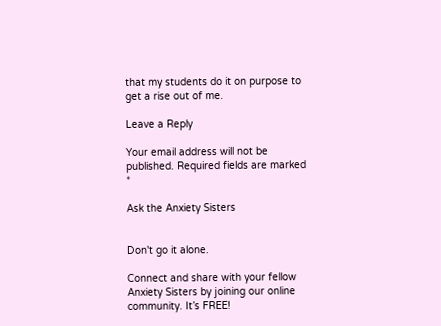that my students do it on purpose to get a rise out of me.

Leave a Reply

Your email address will not be published. Required fields are marked *

Ask the Anxiety Sisters


Don't go it alone.

Connect and share with your fellow Anxiety Sisters by joining our online community. It’s FREE!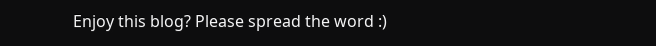Enjoy this blog? Please spread the word :)